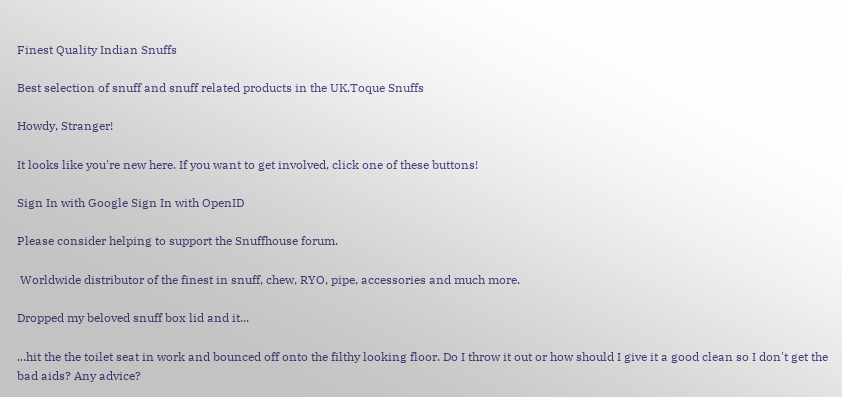Finest Quality Indian Snuffs

Best selection of snuff and snuff related products in the UK.Toque Snuffs

Howdy, Stranger!

It looks like you're new here. If you want to get involved, click one of these buttons!

Sign In with Google Sign In with OpenID

Please consider helping to support the Snuffhouse forum.

 Worldwide distributor of the finest in snuff, chew, RYO, pipe, accessories and much more.

Dropped my beloved snuff box lid and it...

...hit the the toilet seat in work and bounced off onto the filthy looking floor. Do I throw it out or how should I give it a good clean so I don't get the bad aids? Any advice?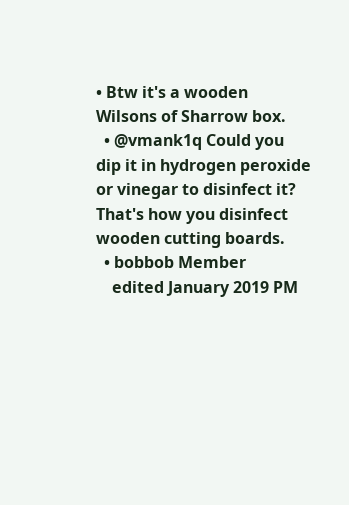• Btw it's a wooden Wilsons of Sharrow box.
  • @vmank1q Could you dip it in hydrogen peroxide or vinegar to disinfect it? That's how you disinfect wooden cutting boards.
  • bobbob Member
    edited January 2019 PM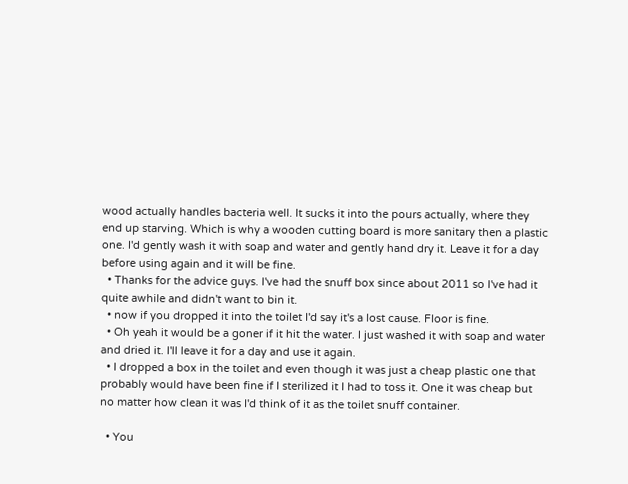wood actually handles bacteria well. It sucks it into the pours actually, where they end up starving. Which is why a wooden cutting board is more sanitary then a plastic one. I'd gently wash it with soap and water and gently hand dry it. Leave it for a day before using again and it will be fine.
  • Thanks for the advice guys. I've had the snuff box since about 2011 so I've had it quite awhile and didn't want to bin it.
  • now if you dropped it into the toilet I'd say it's a lost cause. Floor is fine.
  • Oh yeah it would be a goner if it hit the water. I just washed it with soap and water and dried it. I'll leave it for a day and use it again.
  • I dropped a box in the toilet and even though it was just a cheap plastic one that probably would have been fine if I sterilized it I had to toss it. One it was cheap but no matter how clean it was I'd think of it as the toilet snuff container.

  • You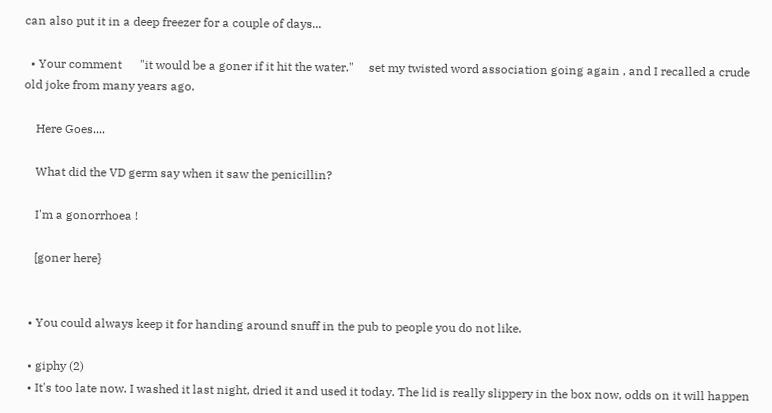can also put it in a deep freezer for a couple of days...

  • Your comment      "it would be a goner if it hit the water."     set my twisted word association going again , and I recalled a crude old joke from many years ago.

    Here Goes....

    What did the VD germ say when it saw the penicillin?

    I'm a gonorrhoea !

    [goner here}


  • You could always keep it for handing around snuff in the pub to people you do not like.

  • giphy (2)
  • It's too late now. I washed it last night, dried it and used it today. The lid is really slippery in the box now, odds on it will happen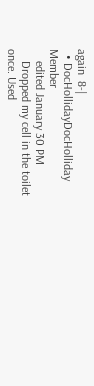again  8-|
  • DocHollidayDocHolliday Member
    edited January 30 PM
    Dropped my cell in the toilet once. Used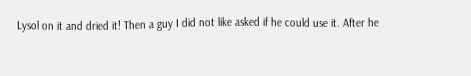Lysol on it and dried it! Then a guy I did not like asked if he could use it. After he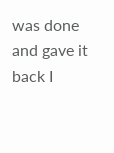was done and gave it back I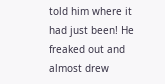told him where it had just been! He freaked out and almost drew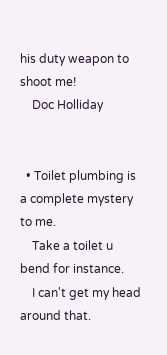his duty weapon to shoot me!
    Doc Holliday


  • Toilet plumbing is a complete mystery to me.
    Take a toilet u bend for instance.
    I can't get my head around that.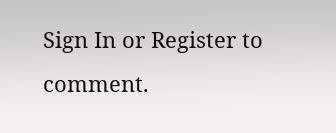Sign In or Register to comment.